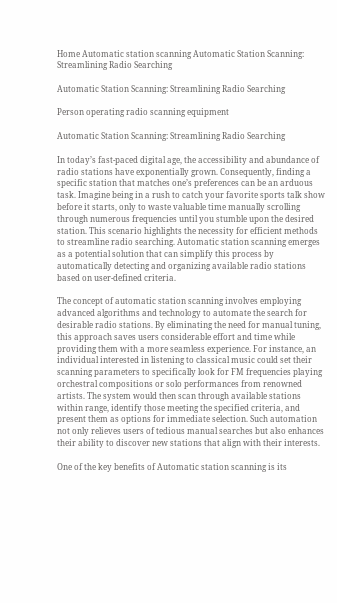Home Automatic station scanning Automatic Station Scanning: Streamlining Radio Searching

Automatic Station Scanning: Streamlining Radio Searching

Person operating radio scanning equipment

Automatic Station Scanning: Streamlining Radio Searching

In today’s fast-paced digital age, the accessibility and abundance of radio stations have exponentially grown. Consequently, finding a specific station that matches one’s preferences can be an arduous task. Imagine being in a rush to catch your favorite sports talk show before it starts, only to waste valuable time manually scrolling through numerous frequencies until you stumble upon the desired station. This scenario highlights the necessity for efficient methods to streamline radio searching. Automatic station scanning emerges as a potential solution that can simplify this process by automatically detecting and organizing available radio stations based on user-defined criteria.

The concept of automatic station scanning involves employing advanced algorithms and technology to automate the search for desirable radio stations. By eliminating the need for manual tuning, this approach saves users considerable effort and time while providing them with a more seamless experience. For instance, an individual interested in listening to classical music could set their scanning parameters to specifically look for FM frequencies playing orchestral compositions or solo performances from renowned artists. The system would then scan through available stations within range, identify those meeting the specified criteria, and present them as options for immediate selection. Such automation not only relieves users of tedious manual searches but also enhances their ability to discover new stations that align with their interests.

One of the key benefits of Automatic station scanning is its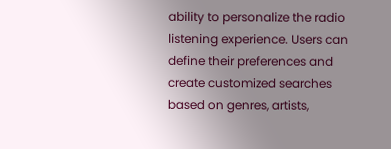ability to personalize the radio listening experience. Users can define their preferences and create customized searches based on genres, artists,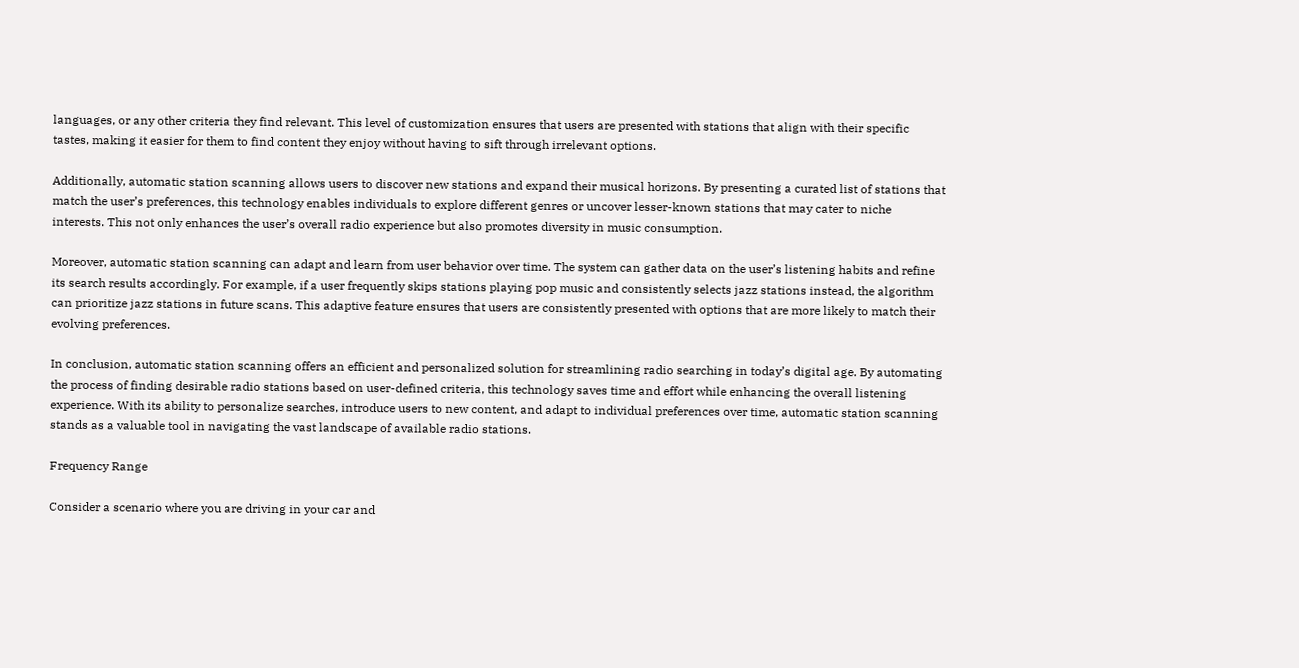languages, or any other criteria they find relevant. This level of customization ensures that users are presented with stations that align with their specific tastes, making it easier for them to find content they enjoy without having to sift through irrelevant options.

Additionally, automatic station scanning allows users to discover new stations and expand their musical horizons. By presenting a curated list of stations that match the user’s preferences, this technology enables individuals to explore different genres or uncover lesser-known stations that may cater to niche interests. This not only enhances the user’s overall radio experience but also promotes diversity in music consumption.

Moreover, automatic station scanning can adapt and learn from user behavior over time. The system can gather data on the user’s listening habits and refine its search results accordingly. For example, if a user frequently skips stations playing pop music and consistently selects jazz stations instead, the algorithm can prioritize jazz stations in future scans. This adaptive feature ensures that users are consistently presented with options that are more likely to match their evolving preferences.

In conclusion, automatic station scanning offers an efficient and personalized solution for streamlining radio searching in today’s digital age. By automating the process of finding desirable radio stations based on user-defined criteria, this technology saves time and effort while enhancing the overall listening experience. With its ability to personalize searches, introduce users to new content, and adapt to individual preferences over time, automatic station scanning stands as a valuable tool in navigating the vast landscape of available radio stations.

Frequency Range

Consider a scenario where you are driving in your car and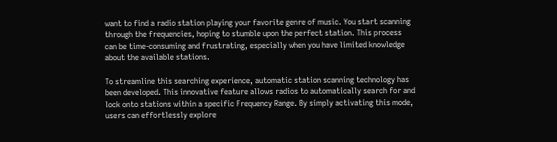want to find a radio station playing your favorite genre of music. You start scanning through the frequencies, hoping to stumble upon the perfect station. This process can be time-consuming and frustrating, especially when you have limited knowledge about the available stations.

To streamline this searching experience, automatic station scanning technology has been developed. This innovative feature allows radios to automatically search for and lock onto stations within a specific Frequency Range. By simply activating this mode, users can effortlessly explore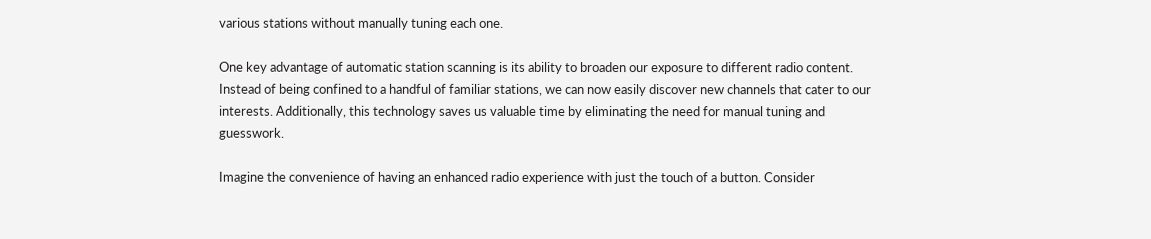various stations without manually tuning each one.

One key advantage of automatic station scanning is its ability to broaden our exposure to different radio content. Instead of being confined to a handful of familiar stations, we can now easily discover new channels that cater to our interests. Additionally, this technology saves us valuable time by eliminating the need for manual tuning and guesswork.

Imagine the convenience of having an enhanced radio experience with just the touch of a button. Consider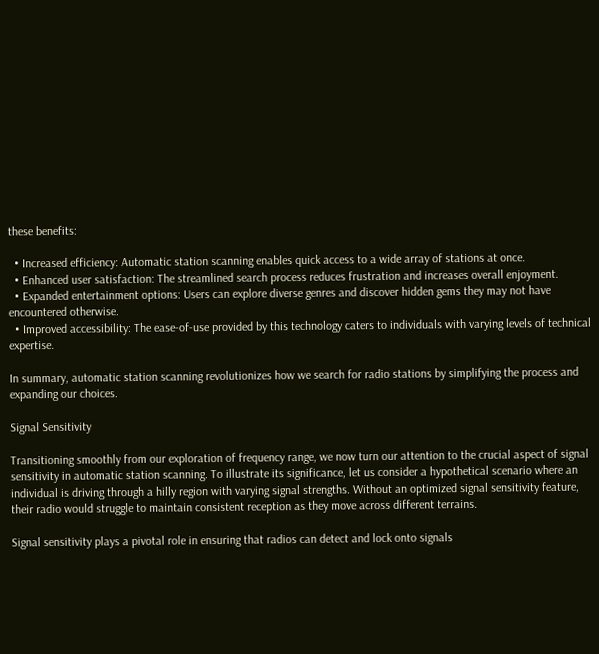these benefits:

  • Increased efficiency: Automatic station scanning enables quick access to a wide array of stations at once.
  • Enhanced user satisfaction: The streamlined search process reduces frustration and increases overall enjoyment.
  • Expanded entertainment options: Users can explore diverse genres and discover hidden gems they may not have encountered otherwise.
  • Improved accessibility: The ease-of-use provided by this technology caters to individuals with varying levels of technical expertise.

In summary, automatic station scanning revolutionizes how we search for radio stations by simplifying the process and expanding our choices.

Signal Sensitivity

Transitioning smoothly from our exploration of frequency range, we now turn our attention to the crucial aspect of signal sensitivity in automatic station scanning. To illustrate its significance, let us consider a hypothetical scenario where an individual is driving through a hilly region with varying signal strengths. Without an optimized signal sensitivity feature, their radio would struggle to maintain consistent reception as they move across different terrains.

Signal sensitivity plays a pivotal role in ensuring that radios can detect and lock onto signals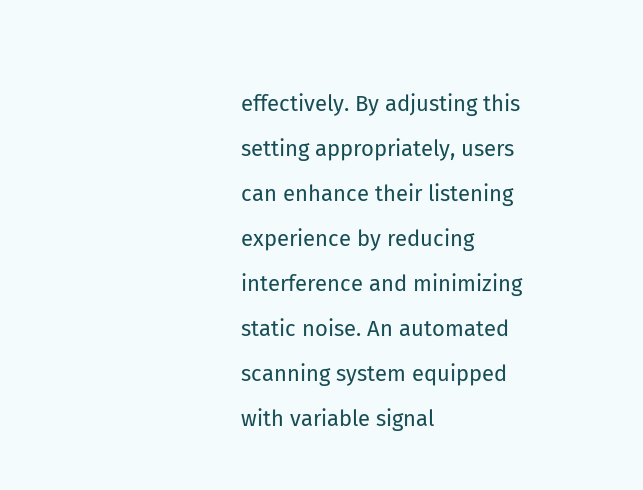effectively. By adjusting this setting appropriately, users can enhance their listening experience by reducing interference and minimizing static noise. An automated scanning system equipped with variable signal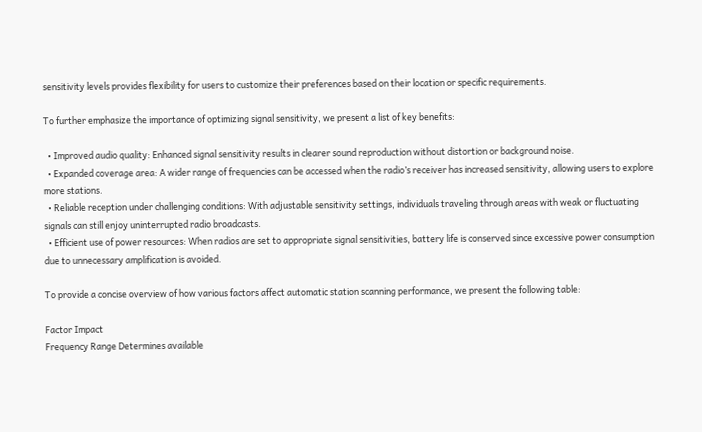sensitivity levels provides flexibility for users to customize their preferences based on their location or specific requirements.

To further emphasize the importance of optimizing signal sensitivity, we present a list of key benefits:

  • Improved audio quality: Enhanced signal sensitivity results in clearer sound reproduction without distortion or background noise.
  • Expanded coverage area: A wider range of frequencies can be accessed when the radio’s receiver has increased sensitivity, allowing users to explore more stations.
  • Reliable reception under challenging conditions: With adjustable sensitivity settings, individuals traveling through areas with weak or fluctuating signals can still enjoy uninterrupted radio broadcasts.
  • Efficient use of power resources: When radios are set to appropriate signal sensitivities, battery life is conserved since excessive power consumption due to unnecessary amplification is avoided.

To provide a concise overview of how various factors affect automatic station scanning performance, we present the following table:

Factor Impact
Frequency Range Determines available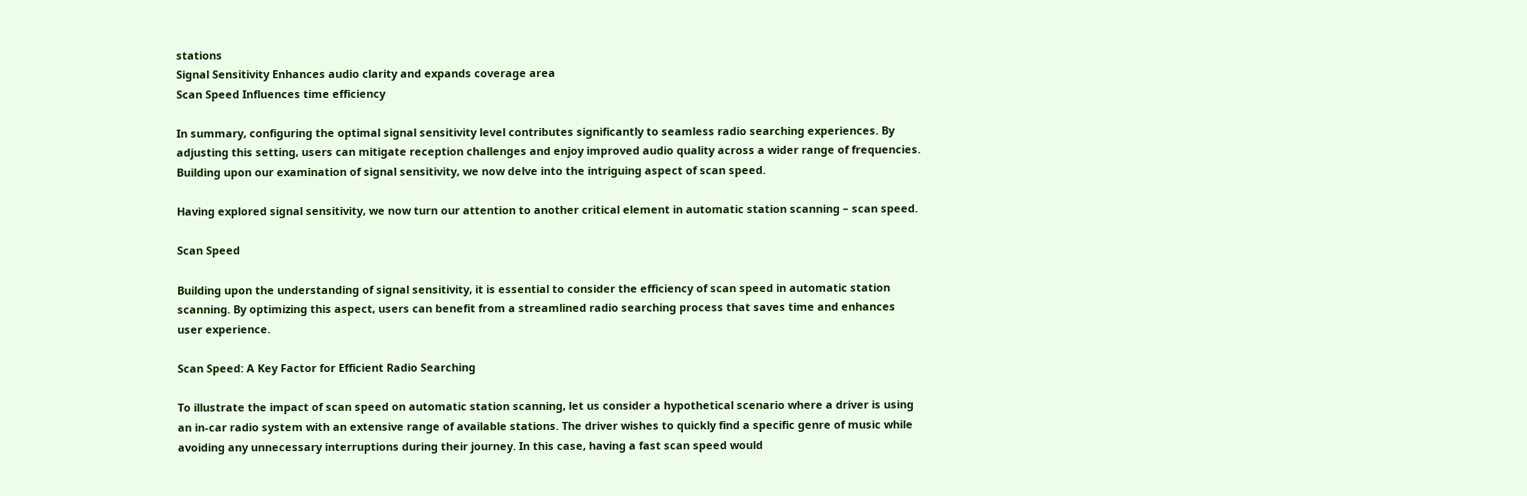stations
Signal Sensitivity Enhances audio clarity and expands coverage area
Scan Speed Influences time efficiency

In summary, configuring the optimal signal sensitivity level contributes significantly to seamless radio searching experiences. By adjusting this setting, users can mitigate reception challenges and enjoy improved audio quality across a wider range of frequencies. Building upon our examination of signal sensitivity, we now delve into the intriguing aspect of scan speed.

Having explored signal sensitivity, we now turn our attention to another critical element in automatic station scanning – scan speed.

Scan Speed

Building upon the understanding of signal sensitivity, it is essential to consider the efficiency of scan speed in automatic station scanning. By optimizing this aspect, users can benefit from a streamlined radio searching process that saves time and enhances user experience.

Scan Speed: A Key Factor for Efficient Radio Searching

To illustrate the impact of scan speed on automatic station scanning, let us consider a hypothetical scenario where a driver is using an in-car radio system with an extensive range of available stations. The driver wishes to quickly find a specific genre of music while avoiding any unnecessary interruptions during their journey. In this case, having a fast scan speed would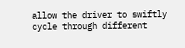allow the driver to swiftly cycle through different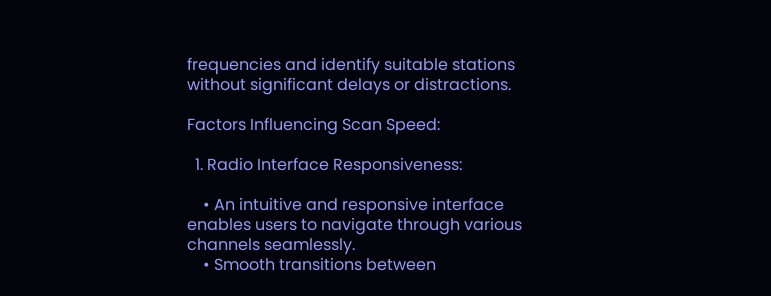frequencies and identify suitable stations without significant delays or distractions.

Factors Influencing Scan Speed:

  1. Radio Interface Responsiveness:

    • An intuitive and responsive interface enables users to navigate through various channels seamlessly.
    • Smooth transitions between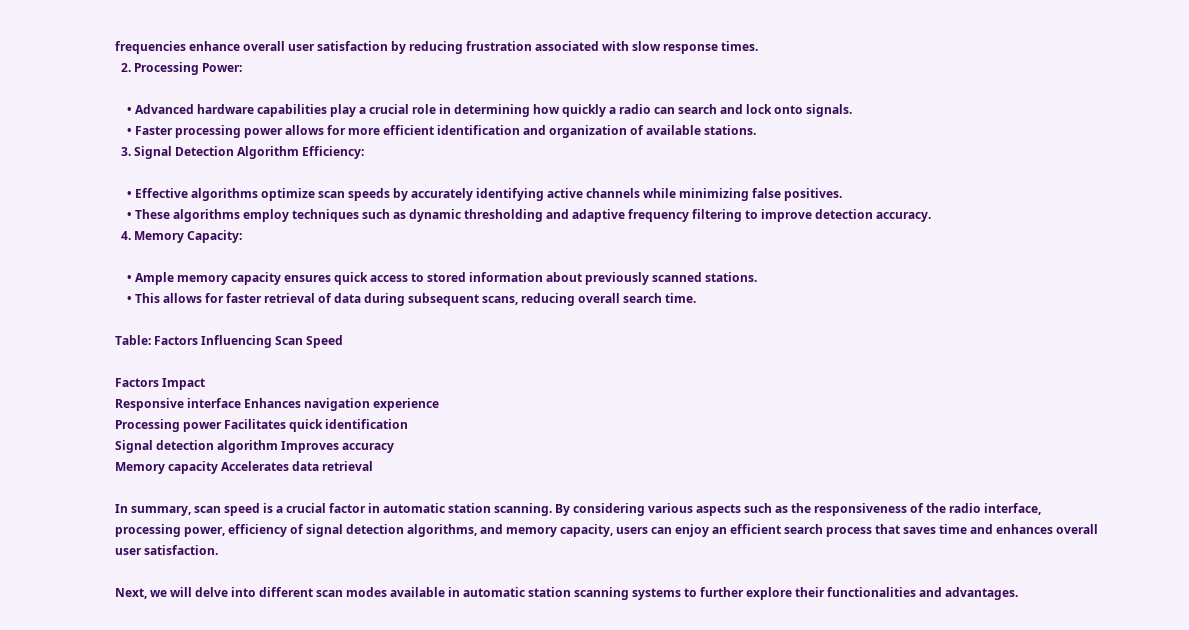frequencies enhance overall user satisfaction by reducing frustration associated with slow response times.
  2. Processing Power:

    • Advanced hardware capabilities play a crucial role in determining how quickly a radio can search and lock onto signals.
    • Faster processing power allows for more efficient identification and organization of available stations.
  3. Signal Detection Algorithm Efficiency:

    • Effective algorithms optimize scan speeds by accurately identifying active channels while minimizing false positives.
    • These algorithms employ techniques such as dynamic thresholding and adaptive frequency filtering to improve detection accuracy.
  4. Memory Capacity:

    • Ample memory capacity ensures quick access to stored information about previously scanned stations.
    • This allows for faster retrieval of data during subsequent scans, reducing overall search time.

Table: Factors Influencing Scan Speed

Factors Impact
Responsive interface Enhances navigation experience
Processing power Facilitates quick identification
Signal detection algorithm Improves accuracy
Memory capacity Accelerates data retrieval

In summary, scan speed is a crucial factor in automatic station scanning. By considering various aspects such as the responsiveness of the radio interface, processing power, efficiency of signal detection algorithms, and memory capacity, users can enjoy an efficient search process that saves time and enhances overall user satisfaction.

Next, we will delve into different scan modes available in automatic station scanning systems to further explore their functionalities and advantages.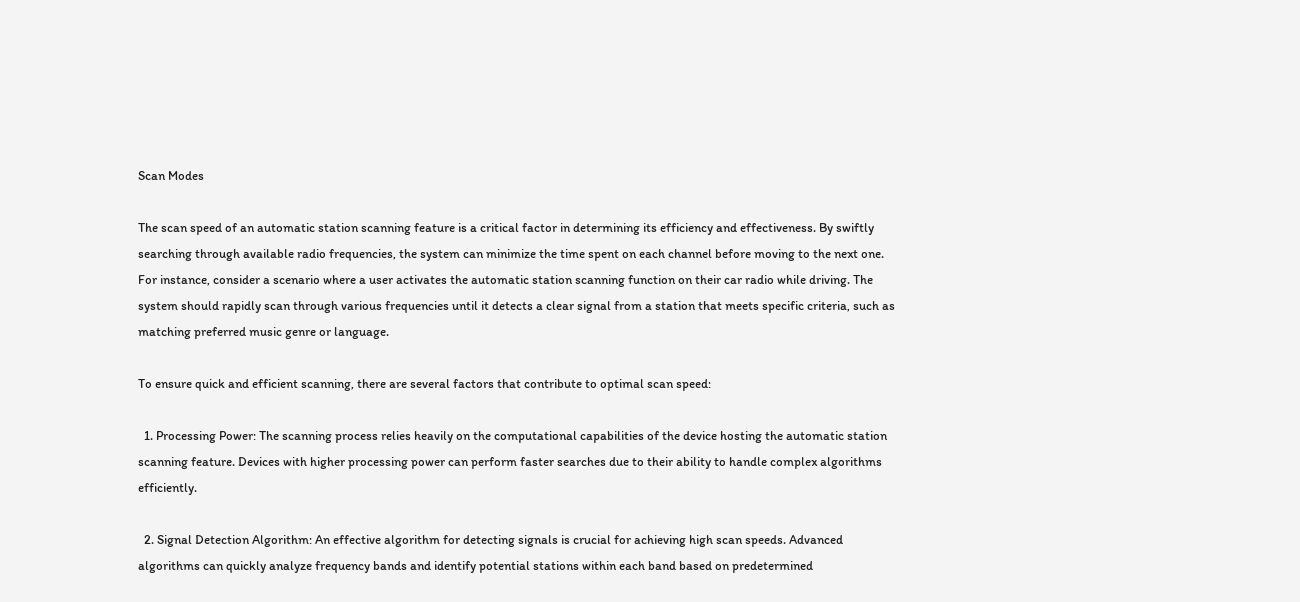Scan Modes

The scan speed of an automatic station scanning feature is a critical factor in determining its efficiency and effectiveness. By swiftly searching through available radio frequencies, the system can minimize the time spent on each channel before moving to the next one. For instance, consider a scenario where a user activates the automatic station scanning function on their car radio while driving. The system should rapidly scan through various frequencies until it detects a clear signal from a station that meets specific criteria, such as matching preferred music genre or language.

To ensure quick and efficient scanning, there are several factors that contribute to optimal scan speed:

  1. Processing Power: The scanning process relies heavily on the computational capabilities of the device hosting the automatic station scanning feature. Devices with higher processing power can perform faster searches due to their ability to handle complex algorithms efficiently.

  2. Signal Detection Algorithm: An effective algorithm for detecting signals is crucial for achieving high scan speeds. Advanced algorithms can quickly analyze frequency bands and identify potential stations within each band based on predetermined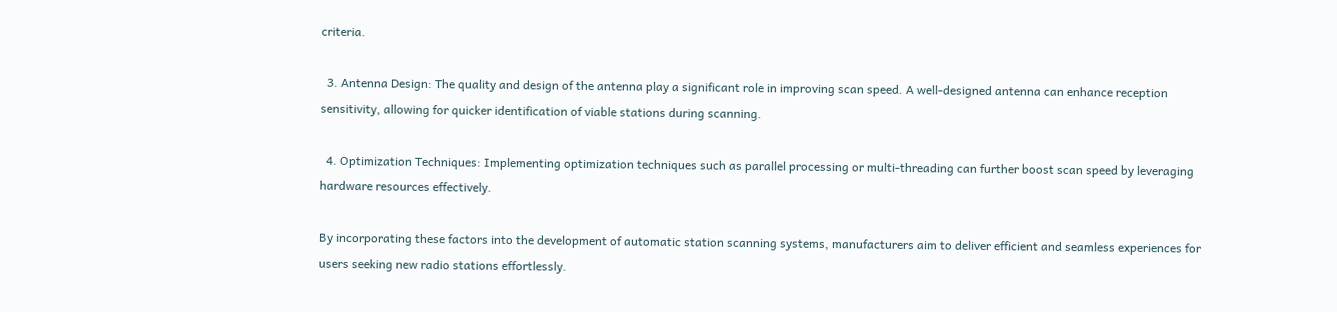criteria.

  3. Antenna Design: The quality and design of the antenna play a significant role in improving scan speed. A well-designed antenna can enhance reception sensitivity, allowing for quicker identification of viable stations during scanning.

  4. Optimization Techniques: Implementing optimization techniques such as parallel processing or multi-threading can further boost scan speed by leveraging hardware resources effectively.

By incorporating these factors into the development of automatic station scanning systems, manufacturers aim to deliver efficient and seamless experiences for users seeking new radio stations effortlessly.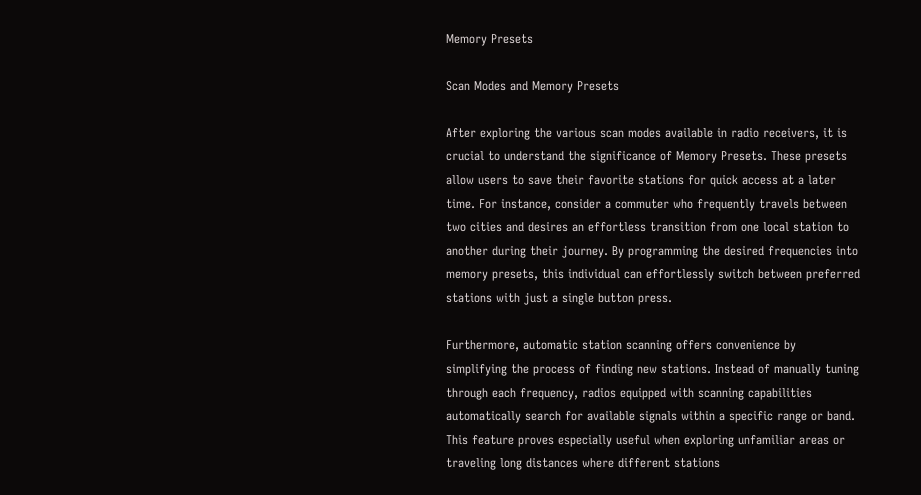Memory Presets

Scan Modes and Memory Presets

After exploring the various scan modes available in radio receivers, it is crucial to understand the significance of Memory Presets. These presets allow users to save their favorite stations for quick access at a later time. For instance, consider a commuter who frequently travels between two cities and desires an effortless transition from one local station to another during their journey. By programming the desired frequencies into memory presets, this individual can effortlessly switch between preferred stations with just a single button press.

Furthermore, automatic station scanning offers convenience by simplifying the process of finding new stations. Instead of manually tuning through each frequency, radios equipped with scanning capabilities automatically search for available signals within a specific range or band. This feature proves especially useful when exploring unfamiliar areas or traveling long distances where different stations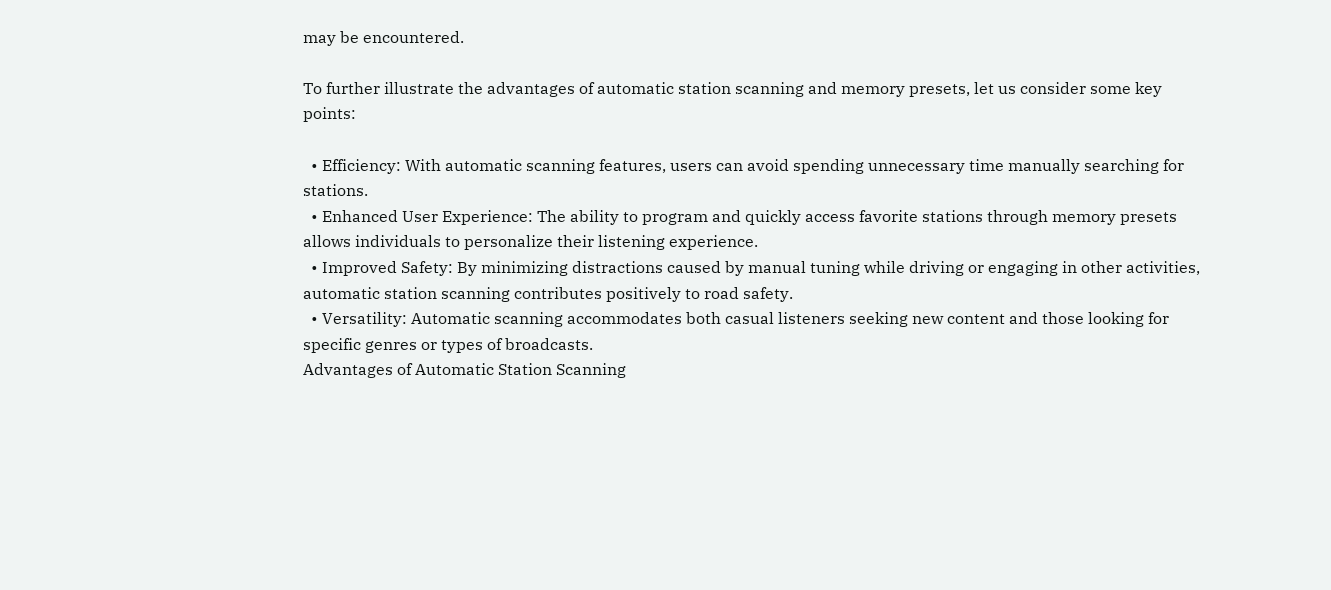may be encountered.

To further illustrate the advantages of automatic station scanning and memory presets, let us consider some key points:

  • Efficiency: With automatic scanning features, users can avoid spending unnecessary time manually searching for stations.
  • Enhanced User Experience: The ability to program and quickly access favorite stations through memory presets allows individuals to personalize their listening experience.
  • Improved Safety: By minimizing distractions caused by manual tuning while driving or engaging in other activities, automatic station scanning contributes positively to road safety.
  • Versatility: Automatic scanning accommodates both casual listeners seeking new content and those looking for specific genres or types of broadcasts.
Advantages of Automatic Station Scanning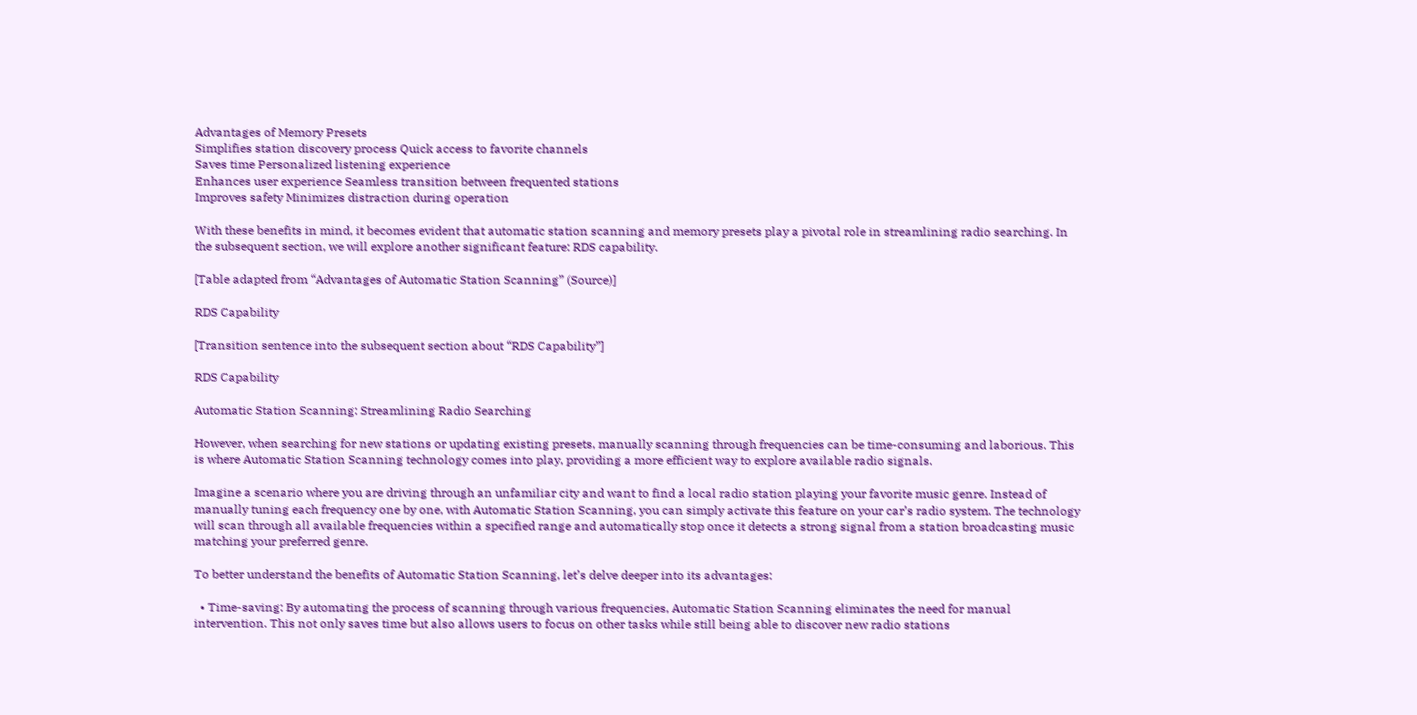Advantages of Memory Presets
Simplifies station discovery process Quick access to favorite channels
Saves time Personalized listening experience
Enhances user experience Seamless transition between frequented stations
Improves safety Minimizes distraction during operation

With these benefits in mind, it becomes evident that automatic station scanning and memory presets play a pivotal role in streamlining radio searching. In the subsequent section, we will explore another significant feature: RDS capability.

[Table adapted from “Advantages of Automatic Station Scanning” (Source)]

RDS Capability

[Transition sentence into the subsequent section about “RDS Capability”]

RDS Capability

Automatic Station Scanning: Streamlining Radio Searching

However, when searching for new stations or updating existing presets, manually scanning through frequencies can be time-consuming and laborious. This is where Automatic Station Scanning technology comes into play, providing a more efficient way to explore available radio signals.

Imagine a scenario where you are driving through an unfamiliar city and want to find a local radio station playing your favorite music genre. Instead of manually tuning each frequency one by one, with Automatic Station Scanning, you can simply activate this feature on your car’s radio system. The technology will scan through all available frequencies within a specified range and automatically stop once it detects a strong signal from a station broadcasting music matching your preferred genre.

To better understand the benefits of Automatic Station Scanning, let’s delve deeper into its advantages:

  • Time-saving: By automating the process of scanning through various frequencies, Automatic Station Scanning eliminates the need for manual intervention. This not only saves time but also allows users to focus on other tasks while still being able to discover new radio stations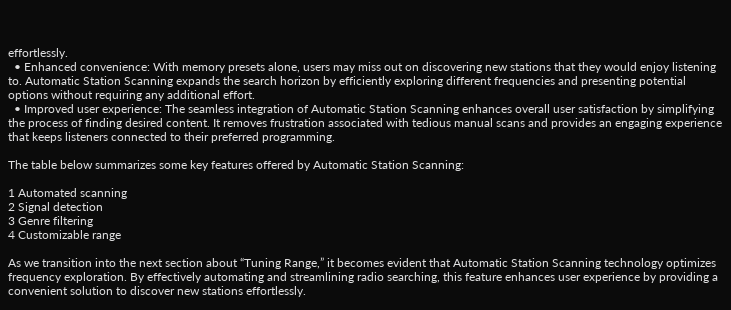effortlessly.
  • Enhanced convenience: With memory presets alone, users may miss out on discovering new stations that they would enjoy listening to. Automatic Station Scanning expands the search horizon by efficiently exploring different frequencies and presenting potential options without requiring any additional effort.
  • Improved user experience: The seamless integration of Automatic Station Scanning enhances overall user satisfaction by simplifying the process of finding desired content. It removes frustration associated with tedious manual scans and provides an engaging experience that keeps listeners connected to their preferred programming.

The table below summarizes some key features offered by Automatic Station Scanning:

1 Automated scanning
2 Signal detection
3 Genre filtering
4 Customizable range

As we transition into the next section about “Tuning Range,” it becomes evident that Automatic Station Scanning technology optimizes frequency exploration. By effectively automating and streamlining radio searching, this feature enhances user experience by providing a convenient solution to discover new stations effortlessly.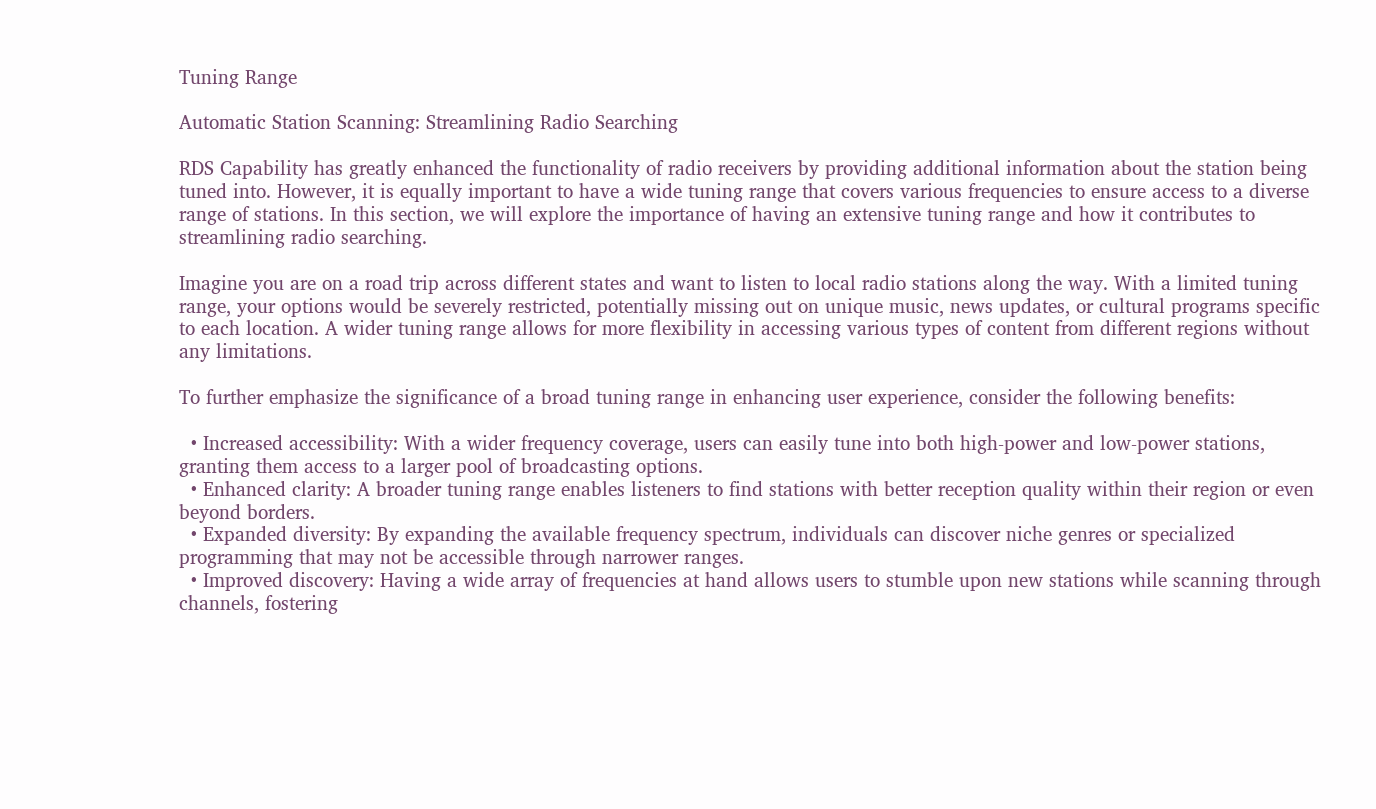Tuning Range

Automatic Station Scanning: Streamlining Radio Searching

RDS Capability has greatly enhanced the functionality of radio receivers by providing additional information about the station being tuned into. However, it is equally important to have a wide tuning range that covers various frequencies to ensure access to a diverse range of stations. In this section, we will explore the importance of having an extensive tuning range and how it contributes to streamlining radio searching.

Imagine you are on a road trip across different states and want to listen to local radio stations along the way. With a limited tuning range, your options would be severely restricted, potentially missing out on unique music, news updates, or cultural programs specific to each location. A wider tuning range allows for more flexibility in accessing various types of content from different regions without any limitations.

To further emphasize the significance of a broad tuning range in enhancing user experience, consider the following benefits:

  • Increased accessibility: With a wider frequency coverage, users can easily tune into both high-power and low-power stations, granting them access to a larger pool of broadcasting options.
  • Enhanced clarity: A broader tuning range enables listeners to find stations with better reception quality within their region or even beyond borders.
  • Expanded diversity: By expanding the available frequency spectrum, individuals can discover niche genres or specialized programming that may not be accessible through narrower ranges.
  • Improved discovery: Having a wide array of frequencies at hand allows users to stumble upon new stations while scanning through channels, fostering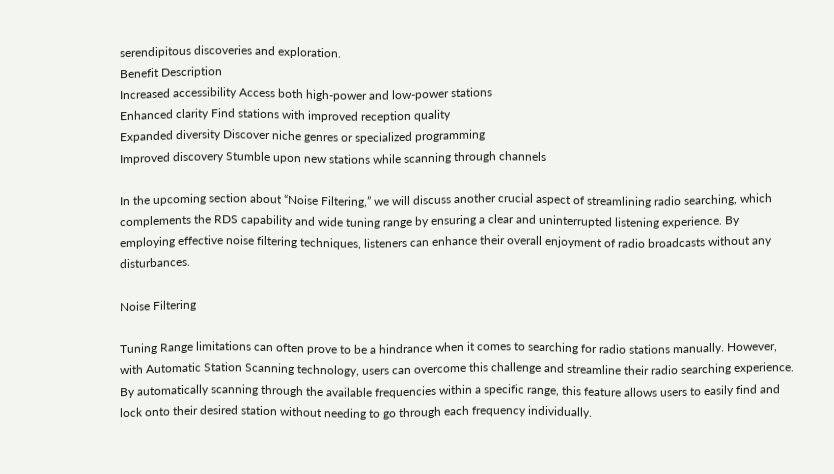serendipitous discoveries and exploration.
Benefit Description
Increased accessibility Access both high-power and low-power stations
Enhanced clarity Find stations with improved reception quality
Expanded diversity Discover niche genres or specialized programming
Improved discovery Stumble upon new stations while scanning through channels

In the upcoming section about “Noise Filtering,” we will discuss another crucial aspect of streamlining radio searching, which complements the RDS capability and wide tuning range by ensuring a clear and uninterrupted listening experience. By employing effective noise filtering techniques, listeners can enhance their overall enjoyment of radio broadcasts without any disturbances.

Noise Filtering

Tuning Range limitations can often prove to be a hindrance when it comes to searching for radio stations manually. However, with Automatic Station Scanning technology, users can overcome this challenge and streamline their radio searching experience. By automatically scanning through the available frequencies within a specific range, this feature allows users to easily find and lock onto their desired station without needing to go through each frequency individually.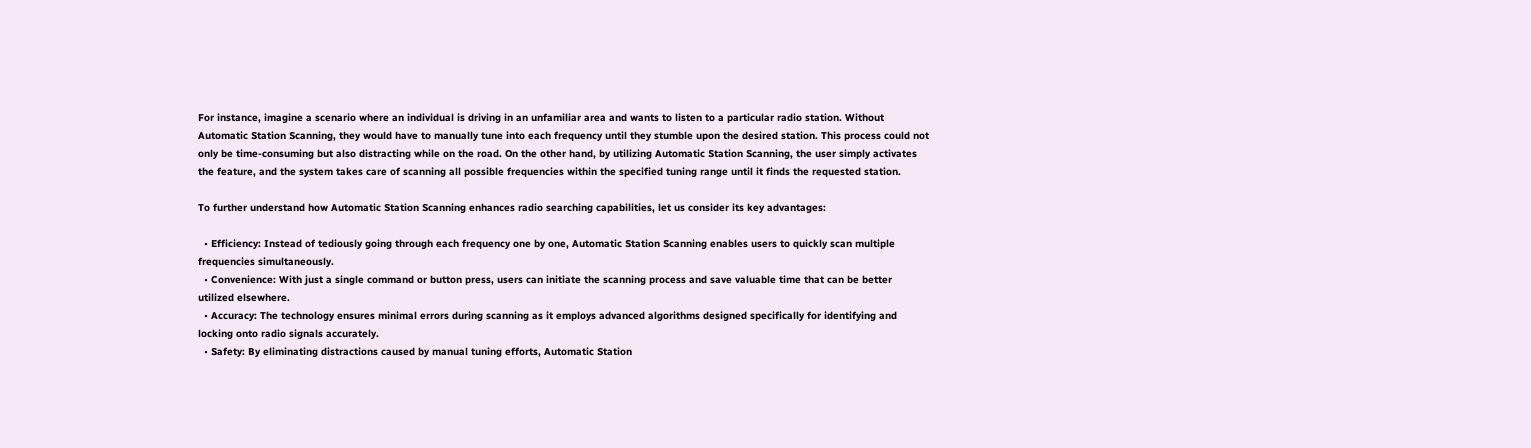For instance, imagine a scenario where an individual is driving in an unfamiliar area and wants to listen to a particular radio station. Without Automatic Station Scanning, they would have to manually tune into each frequency until they stumble upon the desired station. This process could not only be time-consuming but also distracting while on the road. On the other hand, by utilizing Automatic Station Scanning, the user simply activates the feature, and the system takes care of scanning all possible frequencies within the specified tuning range until it finds the requested station.

To further understand how Automatic Station Scanning enhances radio searching capabilities, let us consider its key advantages:

  • Efficiency: Instead of tediously going through each frequency one by one, Automatic Station Scanning enables users to quickly scan multiple frequencies simultaneously.
  • Convenience: With just a single command or button press, users can initiate the scanning process and save valuable time that can be better utilized elsewhere.
  • Accuracy: The technology ensures minimal errors during scanning as it employs advanced algorithms designed specifically for identifying and locking onto radio signals accurately.
  • Safety: By eliminating distractions caused by manual tuning efforts, Automatic Station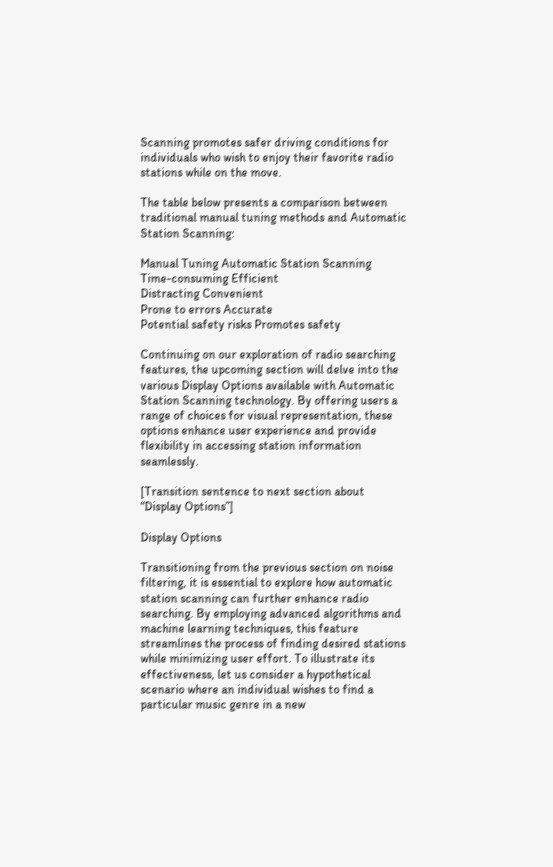Scanning promotes safer driving conditions for individuals who wish to enjoy their favorite radio stations while on the move.

The table below presents a comparison between traditional manual tuning methods and Automatic Station Scanning:

Manual Tuning Automatic Station Scanning
Time-consuming Efficient
Distracting Convenient
Prone to errors Accurate
Potential safety risks Promotes safety

Continuing on our exploration of radio searching features, the upcoming section will delve into the various Display Options available with Automatic Station Scanning technology. By offering users a range of choices for visual representation, these options enhance user experience and provide flexibility in accessing station information seamlessly.

[Transition sentence to next section about “Display Options”]

Display Options

Transitioning from the previous section on noise filtering, it is essential to explore how automatic station scanning can further enhance radio searching. By employing advanced algorithms and machine learning techniques, this feature streamlines the process of finding desired stations while minimizing user effort. To illustrate its effectiveness, let us consider a hypothetical scenario where an individual wishes to find a particular music genre in a new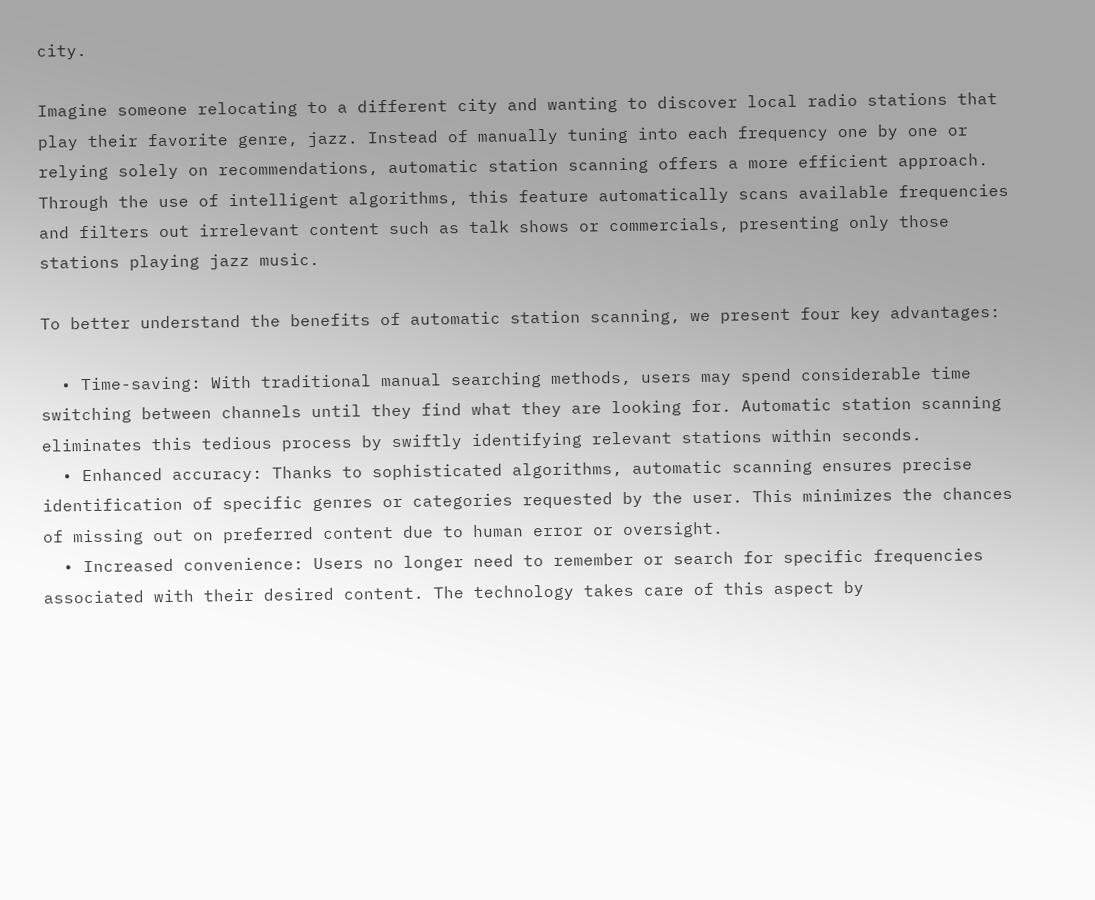city.

Imagine someone relocating to a different city and wanting to discover local radio stations that play their favorite genre, jazz. Instead of manually tuning into each frequency one by one or relying solely on recommendations, automatic station scanning offers a more efficient approach. Through the use of intelligent algorithms, this feature automatically scans available frequencies and filters out irrelevant content such as talk shows or commercials, presenting only those stations playing jazz music.

To better understand the benefits of automatic station scanning, we present four key advantages:

  • Time-saving: With traditional manual searching methods, users may spend considerable time switching between channels until they find what they are looking for. Automatic station scanning eliminates this tedious process by swiftly identifying relevant stations within seconds.
  • Enhanced accuracy: Thanks to sophisticated algorithms, automatic scanning ensures precise identification of specific genres or categories requested by the user. This minimizes the chances of missing out on preferred content due to human error or oversight.
  • Increased convenience: Users no longer need to remember or search for specific frequencies associated with their desired content. The technology takes care of this aspect by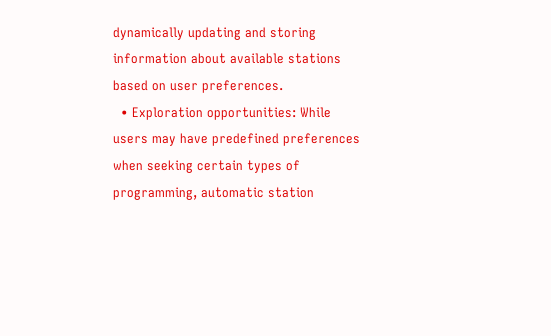dynamically updating and storing information about available stations based on user preferences.
  • Exploration opportunities: While users may have predefined preferences when seeking certain types of programming, automatic station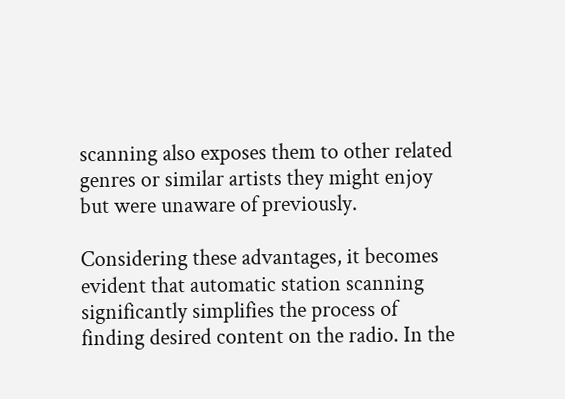scanning also exposes them to other related genres or similar artists they might enjoy but were unaware of previously.

Considering these advantages, it becomes evident that automatic station scanning significantly simplifies the process of finding desired content on the radio. In the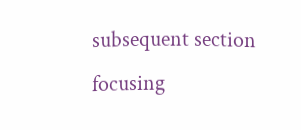subsequent section focusing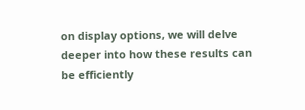on display options, we will delve deeper into how these results can be efficiently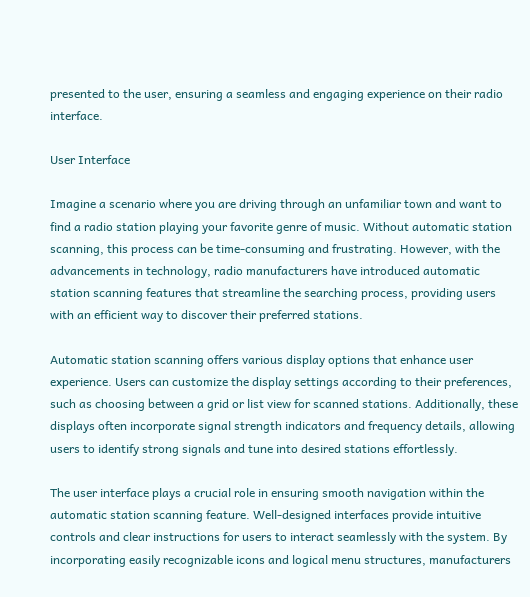presented to the user, ensuring a seamless and engaging experience on their radio interface.

User Interface

Imagine a scenario where you are driving through an unfamiliar town and want to find a radio station playing your favorite genre of music. Without automatic station scanning, this process can be time-consuming and frustrating. However, with the advancements in technology, radio manufacturers have introduced automatic station scanning features that streamline the searching process, providing users with an efficient way to discover their preferred stations.

Automatic station scanning offers various display options that enhance user experience. Users can customize the display settings according to their preferences, such as choosing between a grid or list view for scanned stations. Additionally, these displays often incorporate signal strength indicators and frequency details, allowing users to identify strong signals and tune into desired stations effortlessly.

The user interface plays a crucial role in ensuring smooth navigation within the automatic station scanning feature. Well-designed interfaces provide intuitive controls and clear instructions for users to interact seamlessly with the system. By incorporating easily recognizable icons and logical menu structures, manufacturers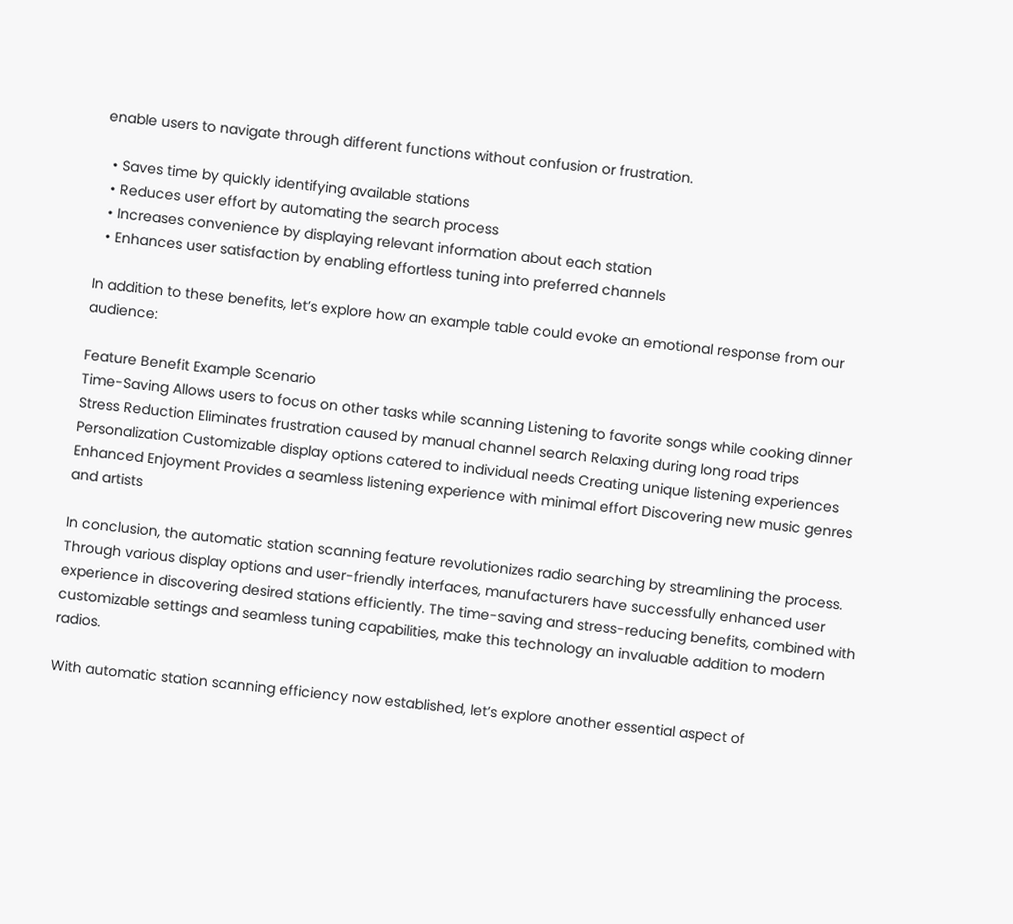enable users to navigate through different functions without confusion or frustration.

  • Saves time by quickly identifying available stations
  • Reduces user effort by automating the search process
  • Increases convenience by displaying relevant information about each station
  • Enhances user satisfaction by enabling effortless tuning into preferred channels

In addition to these benefits, let’s explore how an example table could evoke an emotional response from our audience:

Feature Benefit Example Scenario
Time-Saving Allows users to focus on other tasks while scanning Listening to favorite songs while cooking dinner
Stress Reduction Eliminates frustration caused by manual channel search Relaxing during long road trips
Personalization Customizable display options catered to individual needs Creating unique listening experiences
Enhanced Enjoyment Provides a seamless listening experience with minimal effort Discovering new music genres and artists

In conclusion, the automatic station scanning feature revolutionizes radio searching by streamlining the process. Through various display options and user-friendly interfaces, manufacturers have successfully enhanced user experience in discovering desired stations efficiently. The time-saving and stress-reducing benefits, combined with customizable settings and seamless tuning capabilities, make this technology an invaluable addition to modern radios.

With automatic station scanning efficiency now established, let’s explore another essential aspect of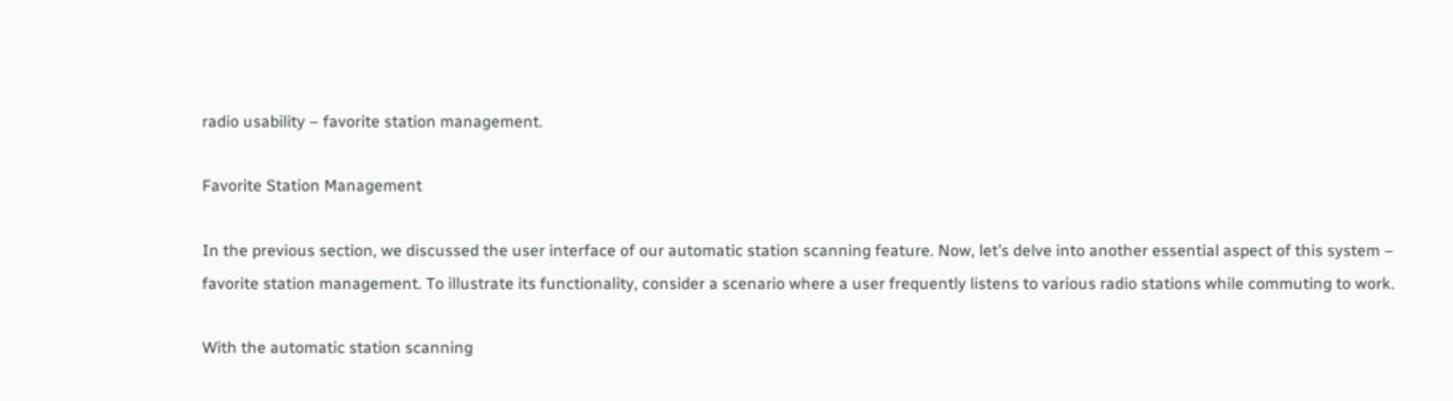radio usability – favorite station management.

Favorite Station Management

In the previous section, we discussed the user interface of our automatic station scanning feature. Now, let’s delve into another essential aspect of this system – favorite station management. To illustrate its functionality, consider a scenario where a user frequently listens to various radio stations while commuting to work.

With the automatic station scanning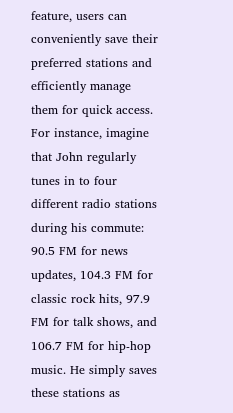feature, users can conveniently save their preferred stations and efficiently manage them for quick access. For instance, imagine that John regularly tunes in to four different radio stations during his commute: 90.5 FM for news updates, 104.3 FM for classic rock hits, 97.9 FM for talk shows, and 106.7 FM for hip-hop music. He simply saves these stations as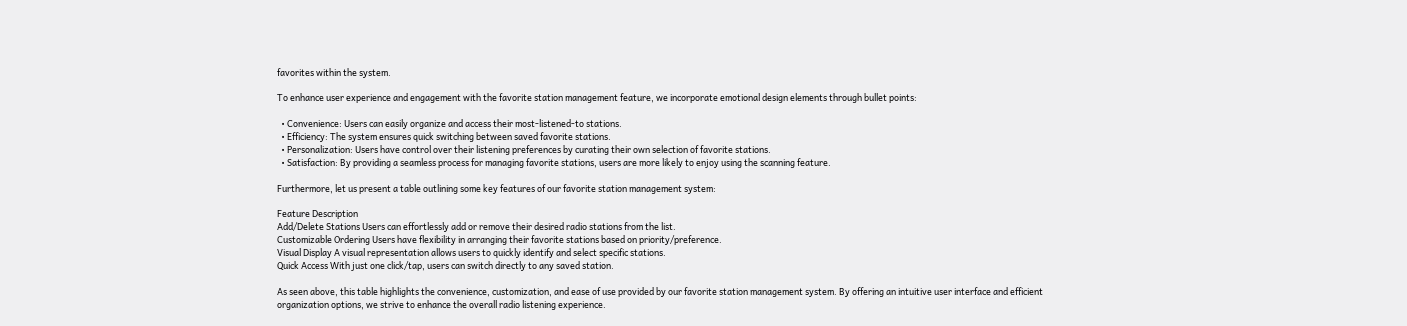favorites within the system.

To enhance user experience and engagement with the favorite station management feature, we incorporate emotional design elements through bullet points:

  • Convenience: Users can easily organize and access their most-listened-to stations.
  • Efficiency: The system ensures quick switching between saved favorite stations.
  • Personalization: Users have control over their listening preferences by curating their own selection of favorite stations.
  • Satisfaction: By providing a seamless process for managing favorite stations, users are more likely to enjoy using the scanning feature.

Furthermore, let us present a table outlining some key features of our favorite station management system:

Feature Description
Add/Delete Stations Users can effortlessly add or remove their desired radio stations from the list.
Customizable Ordering Users have flexibility in arranging their favorite stations based on priority/preference.
Visual Display A visual representation allows users to quickly identify and select specific stations.
Quick Access With just one click/tap, users can switch directly to any saved station.

As seen above, this table highlights the convenience, customization, and ease of use provided by our favorite station management system. By offering an intuitive user interface and efficient organization options, we strive to enhance the overall radio listening experience.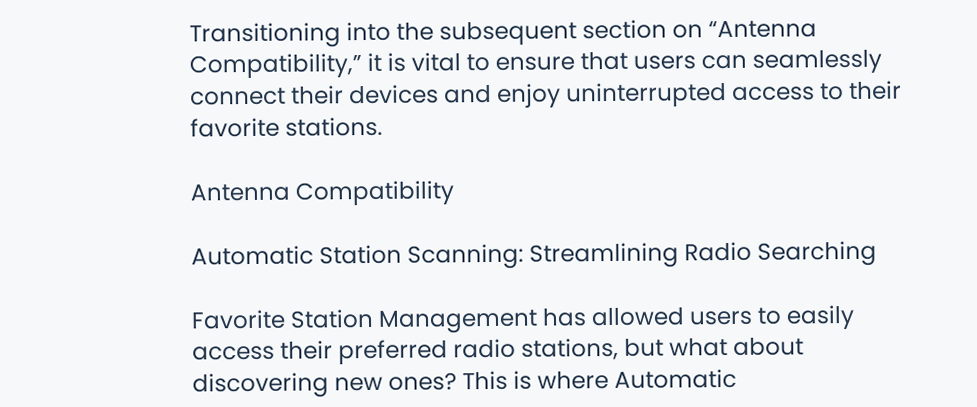Transitioning into the subsequent section on “Antenna Compatibility,” it is vital to ensure that users can seamlessly connect their devices and enjoy uninterrupted access to their favorite stations.

Antenna Compatibility

Automatic Station Scanning: Streamlining Radio Searching

Favorite Station Management has allowed users to easily access their preferred radio stations, but what about discovering new ones? This is where Automatic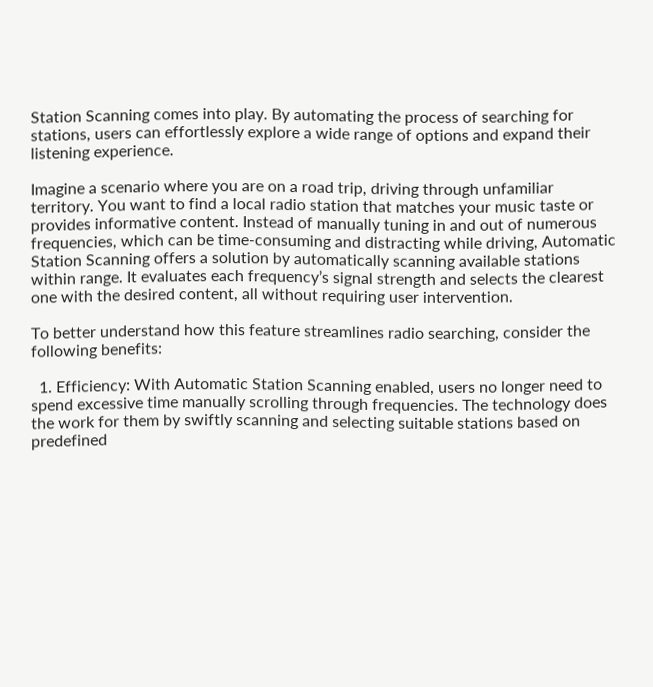Station Scanning comes into play. By automating the process of searching for stations, users can effortlessly explore a wide range of options and expand their listening experience.

Imagine a scenario where you are on a road trip, driving through unfamiliar territory. You want to find a local radio station that matches your music taste or provides informative content. Instead of manually tuning in and out of numerous frequencies, which can be time-consuming and distracting while driving, Automatic Station Scanning offers a solution by automatically scanning available stations within range. It evaluates each frequency’s signal strength and selects the clearest one with the desired content, all without requiring user intervention.

To better understand how this feature streamlines radio searching, consider the following benefits:

  1. Efficiency: With Automatic Station Scanning enabled, users no longer need to spend excessive time manually scrolling through frequencies. The technology does the work for them by swiftly scanning and selecting suitable stations based on predefined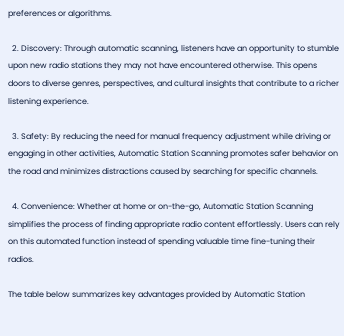preferences or algorithms.

  2. Discovery: Through automatic scanning, listeners have an opportunity to stumble upon new radio stations they may not have encountered otherwise. This opens doors to diverse genres, perspectives, and cultural insights that contribute to a richer listening experience.

  3. Safety: By reducing the need for manual frequency adjustment while driving or engaging in other activities, Automatic Station Scanning promotes safer behavior on the road and minimizes distractions caused by searching for specific channels.

  4. Convenience: Whether at home or on-the-go, Automatic Station Scanning simplifies the process of finding appropriate radio content effortlessly. Users can rely on this automated function instead of spending valuable time fine-tuning their radios.

The table below summarizes key advantages provided by Automatic Station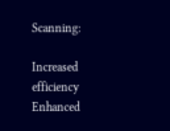Scanning:

Increased efficiency
Enhanced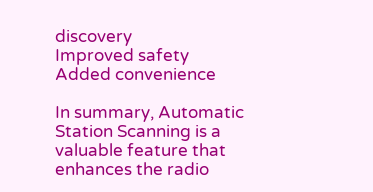discovery
Improved safety
Added convenience

In summary, Automatic Station Scanning is a valuable feature that enhances the radio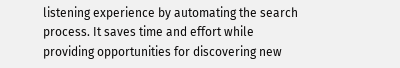listening experience by automating the search process. It saves time and effort while providing opportunities for discovering new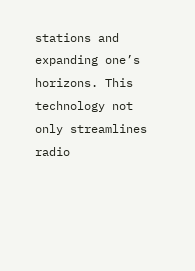stations and expanding one’s horizons. This technology not only streamlines radio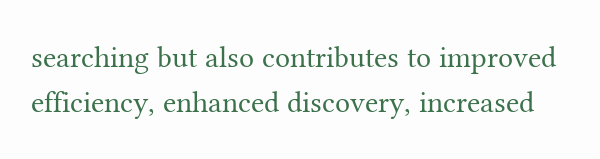searching but also contributes to improved efficiency, enhanced discovery, increased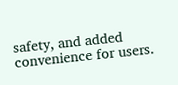safety, and added convenience for users.